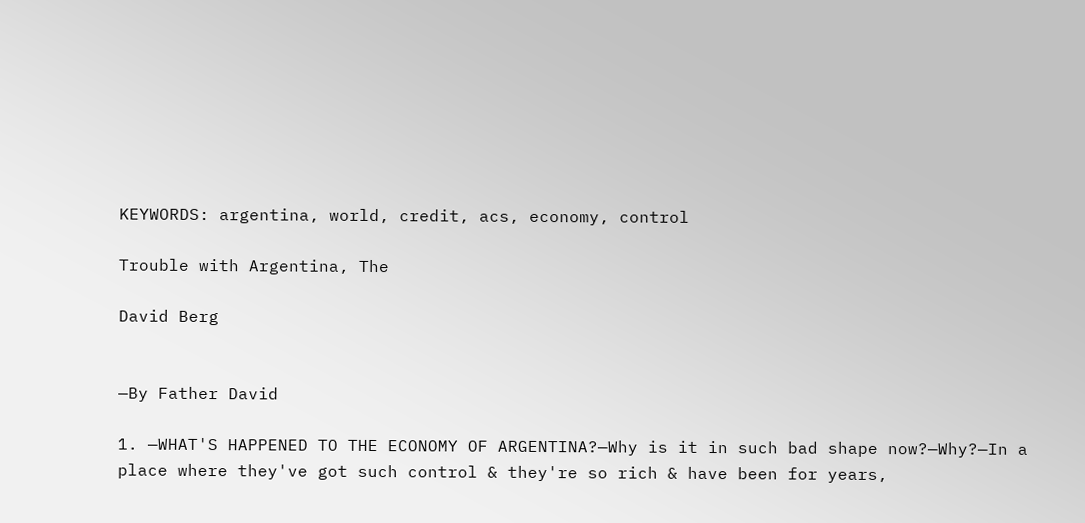KEYWORDS: argentina, world, credit, acs, economy, control

Trouble with Argentina, The

David Berg


—By Father David

1. —WHAT'S HAPPENED TO THE ECONOMY OF ARGENTINA?—Why is it in such bad shape now?—Why?—In a place where they've got such control & they're so rich & have been for years,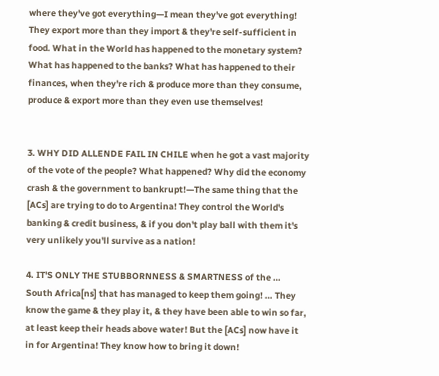where they've got everything—I mean they've got everything! They export more than they import & they're self-sufficient in food. What in the World has happened to the monetary system? What has happened to the banks? What has happened to their finances, when they're rich & produce more than they consume, produce & export more than they even use themselves!


3. WHY DID ALLENDE FAIL IN CHILE when he got a vast majority of the vote of the people? What happened? Why did the economy crash & the government to bankrupt!—The same thing that the [ACs] are trying to do to Argentina! They control the World's banking & credit business‚ & if you don't play ball with them it's very unlikely you'll survive as a nation!

4. IT'S ONLY THE STUBBORNNESS & SMARTNESS of the … South Africa[ns] that has managed to keep them going! … They know the game & they play it, & they have been able to win so far, at least keep their heads above water! But the [ACs] now have it in for Argentina! They know how to bring it down!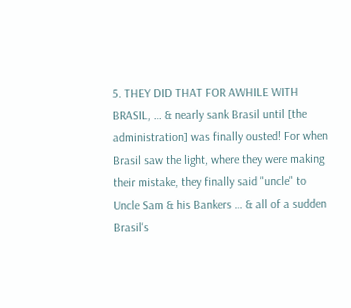5. THEY DID THAT FOR AWHILE WITH BRASIL, … & nearly sank Brasil until [the administration] was finally ousted! For when Brasil saw the light, where they were making their mistake, they finally said "uncle" to Uncle Sam & his Bankers … & all of a sudden Brasil's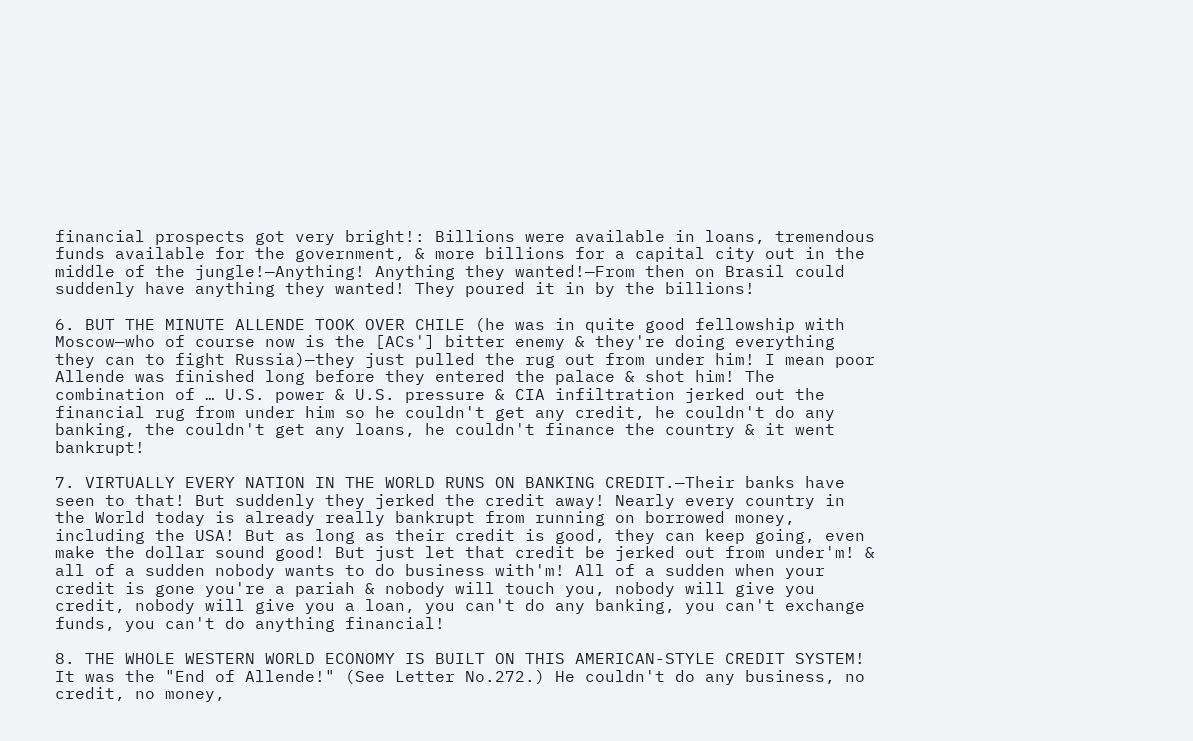financial prospects got very bright!: Billions were available in loans, tremendous funds available for the government, & more billions for a capital city out in the middle of the jungle!—Anything! Anything they wanted!—From then on Brasil could suddenly have anything they wanted! They poured it in by the billions!

6. BUT THE MINUTE ALLENDE TOOK OVER CHILE (he was in quite good fellowship with Moscow—who of course now is the [ACs'] bitter enemy & they're doing everything they can to fight Russia)—they just pulled the rug out from under him! I mean poor Allende was finished long before they entered the palace & shot him! The combination of … U.S. power & U.S. pressure & CIA infiltration jerked out the financial rug from under him so he couldn't get any credit‚ he couldn't do any banking, the couldn't get any loans, he couldn't finance the country & it went bankrupt!

7. VIRTUALLY EVERY NATION IN THE WORLD RUNS ON BANKING CREDIT.—Their banks have seen to that! But suddenly they jerked the credit away! Nearly every country in the World today is already really bankrupt from running on borrowed money, including the USA! But as long as their credit is good, they can keep going, even make the dollar sound good! But just let that credit be jerked out from under'm! & all of a sudden nobody wants to do business with'm! All of a sudden when your credit is gone you're a pariah & nobody will touch you, nobody will give you credit‚ nobody will give you a loan, you can't do any banking, you can't exchange funds, you can't do anything financial!

8. THE WHOLE WESTERN WORLD ECONOMY IS BUILT ON THIS AMERICAN-STYLE CREDIT SYSTEM! It was the "End of Allende!" (See Letter No.272.) He couldn't do any business, no credit, no money,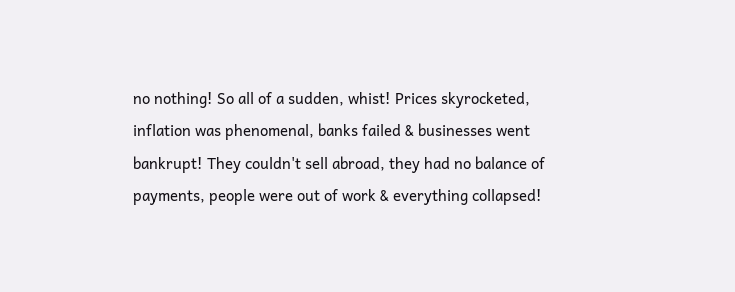no nothing! So all of a sudden, whist! Prices skyrocketed, inflation was phenomenal, banks failed & businesses went bankrupt! They couldn't sell abroad, they had no balance of payments, people were out of work & everything collapsed!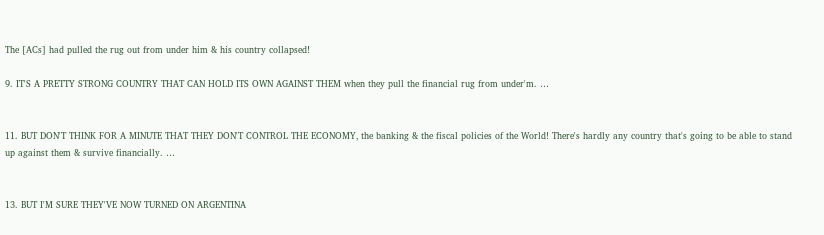The [ACs] had pulled the rug out from under him & his country collapsed!

9. IT'S A PRETTY STRONG COUNTRY THAT CAN HOLD ITS OWN AGAINST THEM when they pull the financial rug from under'm. …


11. BUT DON'T THINK FOR A MINUTE THAT THEY DON'T CONTROL THE ECONOMY‚ the banking & the fiscal policies of the World! There's hardly any country that's going to be able to stand up against them & survive financially. …


13. BUT I'M SURE THEY'VE NOW TURNED ON ARGENTINA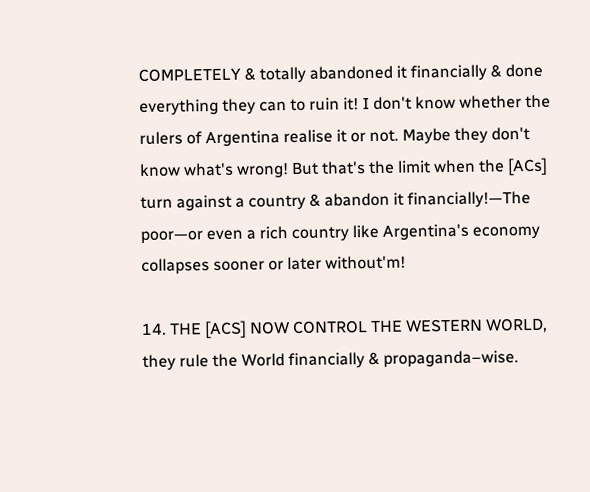COMPLETELY & totally abandoned it financially & done everything they can to ruin it! I don't know whether the rulers of Argentina realise it or not. Maybe they don't know what's wrong! But that's the limit when the [ACs] turn against a country & abandon it financially!—The poor—or even a rich country like Argentina's economy collapses sooner or later without'm!

14. THE [ACS] NOW CONTROL THE WESTERN WORLD, they rule the World financially & propaganda–wise.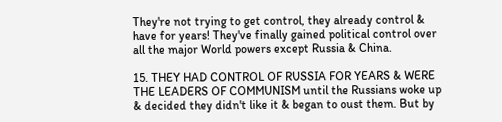They're not trying to get control, they already control & have for years! They've finally gained political control over all the major World powers except Russia & China.

15. THEY HAD CONTROL OF RUSSIA FOR YEARS & WERE THE LEADERS OF COMMUNISM until the Russians woke up & decided they didn't like it & began to oust them. But by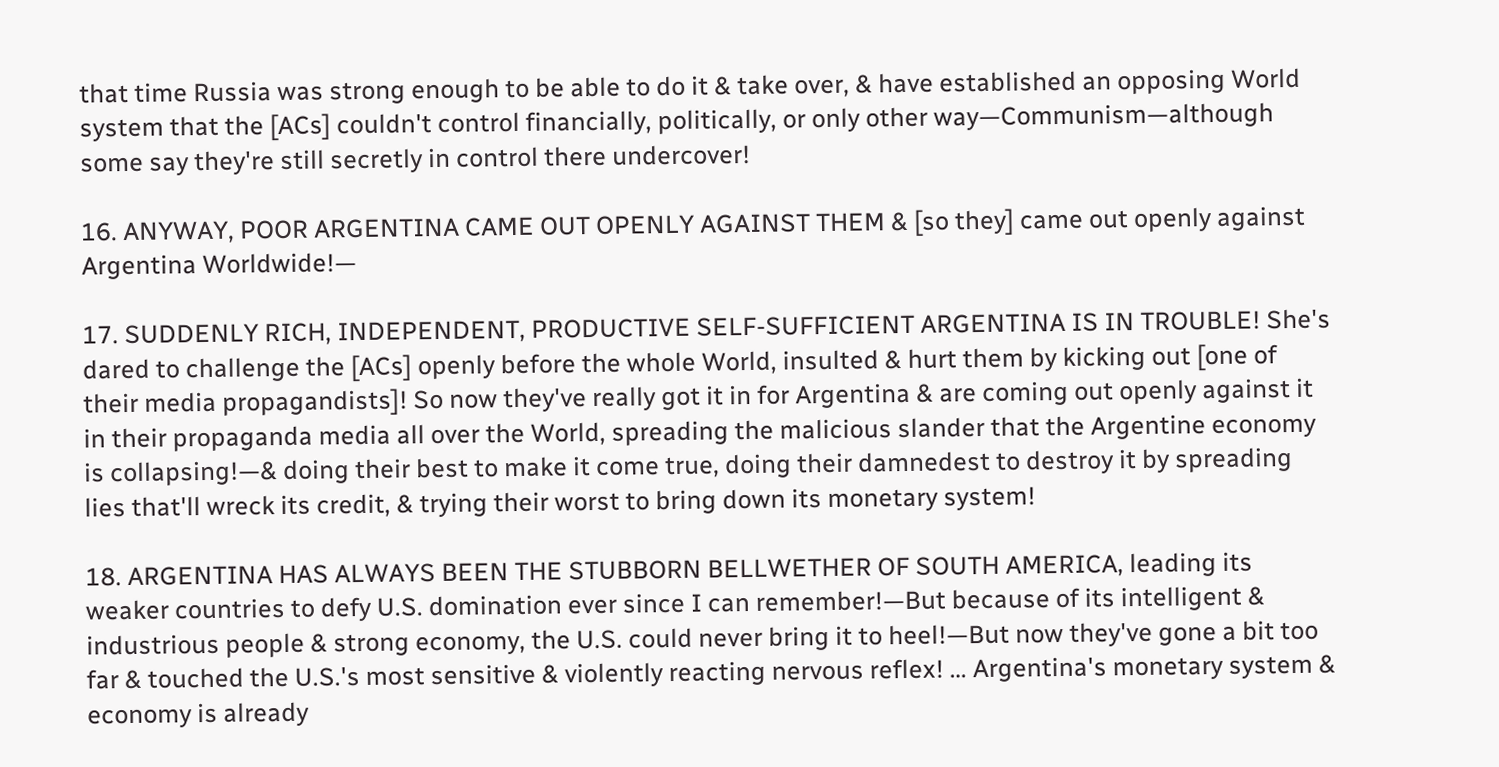that time Russia was strong enough to be able to do it & take over, & have established an opposing World system that the [ACs] couldn't control financially, politically, or only other way—Communism—although some say they're still secretly in control there undercover!

16. ANYWAY, POOR ARGENTINA CAME OUT OPENLY AGAINST THEM & [so they] came out openly against Argentina Worldwide!—

17. SUDDENLY RICH, INDEPENDENT‚ PRODUCTIVE SELF-SUFFICIENT ARGENTINA IS IN TROUBLE! She's dared to challenge the [ACs] openly before the whole World, insulted & hurt them by kicking out [one of their media propagandists]! So now they've really got it in for Argentina & are coming out openly against it in their propaganda media all over the World, spreading the malicious slander that the Argentine economy is collapsing!—& doing their best to make it come true‚ doing their damnedest to destroy it by spreading lies that'll wreck its credit, & trying their worst to bring down its monetary system!

18. ARGENTINA HAS ALWAYS BEEN THE STUBBORN BELLWETHER OF SOUTH AMERICA‚ leading its weaker countries to defy U.S. domination ever since I can remember!—But because of its intelligent & industrious people & strong economy, the U.S. could never bring it to heel!—But now they've gone a bit too far & touched the U.S.'s most sensitive & violently reacting nervous reflex! … Argentina's monetary system & economy is already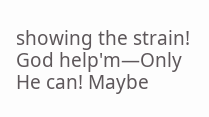showing the strain! God help'm—Only He can! Maybe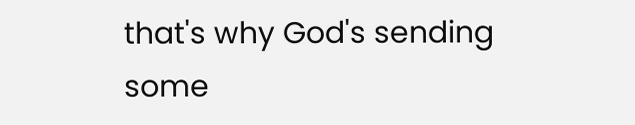that's why God's sending some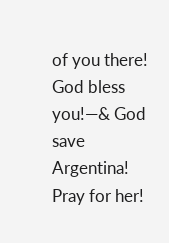of you there! God bless you!—& God save Argentina! Pray for her!